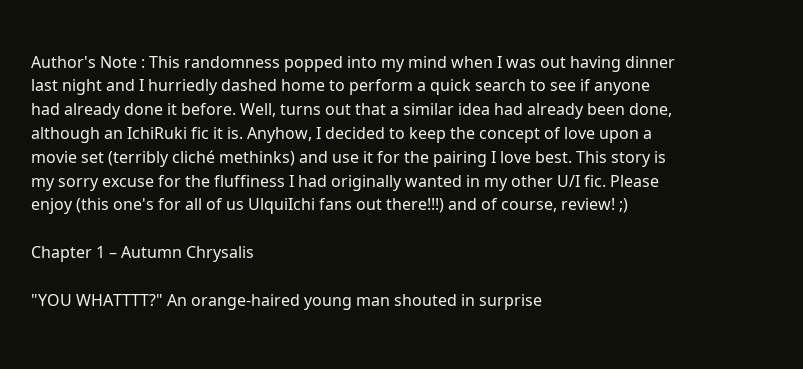Author's Note : This randomness popped into my mind when I was out having dinner last night and I hurriedly dashed home to perform a quick search to see if anyone had already done it before. Well, turns out that a similar idea had already been done, although an IchiRuki fic it is. Anyhow, I decided to keep the concept of love upon a movie set (terribly cliché methinks) and use it for the pairing I love best. This story is my sorry excuse for the fluffiness I had originally wanted in my other U/I fic. Please enjoy (this one's for all of us UlquiIchi fans out there!!!) and of course, review! ;)

Chapter 1 – Autumn Chrysalis

"YOU WHATTTT?" An orange-haired young man shouted in surprise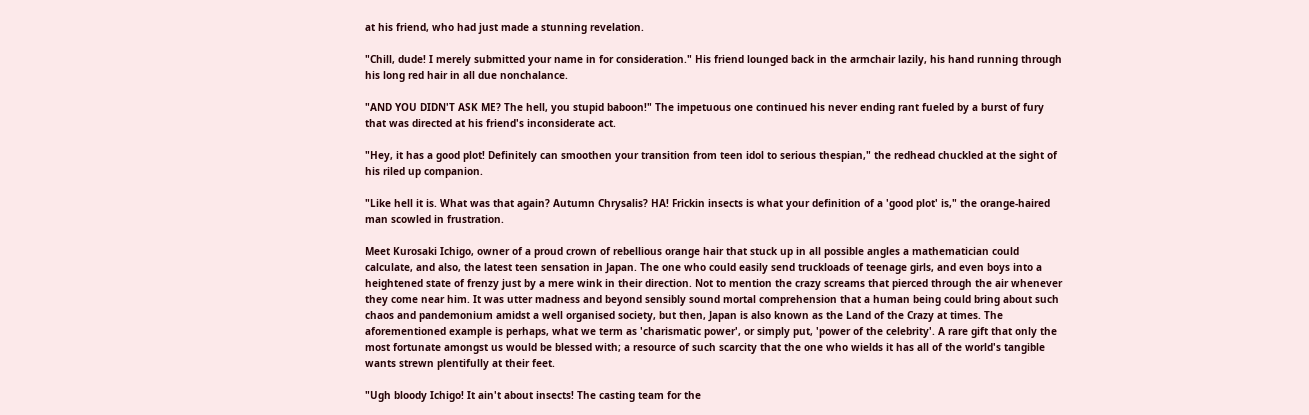at his friend, who had just made a stunning revelation.

"Chill, dude! I merely submitted your name in for consideration." His friend lounged back in the armchair lazily, his hand running through his long red hair in all due nonchalance.

"AND YOU DIDN'T ASK ME? The hell, you stupid baboon!" The impetuous one continued his never ending rant fueled by a burst of fury that was directed at his friend's inconsiderate act.

"Hey, it has a good plot! Definitely can smoothen your transition from teen idol to serious thespian," the redhead chuckled at the sight of his riled up companion.

"Like hell it is. What was that again? Autumn Chrysalis? HA! Frickin insects is what your definition of a 'good plot' is," the orange-haired man scowled in frustration.

Meet Kurosaki Ichigo, owner of a proud crown of rebellious orange hair that stuck up in all possible angles a mathematician could calculate, and also, the latest teen sensation in Japan. The one who could easily send truckloads of teenage girls, and even boys into a heightened state of frenzy just by a mere wink in their direction. Not to mention the crazy screams that pierced through the air whenever they come near him. It was utter madness and beyond sensibly sound mortal comprehension that a human being could bring about such chaos and pandemonium amidst a well organised society, but then, Japan is also known as the Land of the Crazy at times. The aforementioned example is perhaps, what we term as 'charismatic power', or simply put, 'power of the celebrity'. A rare gift that only the most fortunate amongst us would be blessed with; a resource of such scarcity that the one who wields it has all of the world's tangible wants strewn plentifully at their feet.

"Ugh bloody Ichigo! It ain't about insects! The casting team for the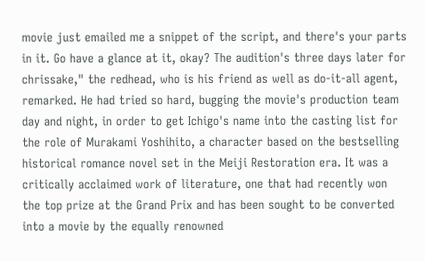movie just emailed me a snippet of the script, and there's your parts in it. Go have a glance at it, okay? The audition's three days later for chrissake," the redhead, who is his friend as well as do-it-all agent, remarked. He had tried so hard, bugging the movie's production team day and night, in order to get Ichigo's name into the casting list for the role of Murakami Yoshihito, a character based on the bestselling historical romance novel set in the Meiji Restoration era. It was a critically acclaimed work of literature, one that had recently won the top prize at the Grand Prix and has been sought to be converted into a movie by the equally renowned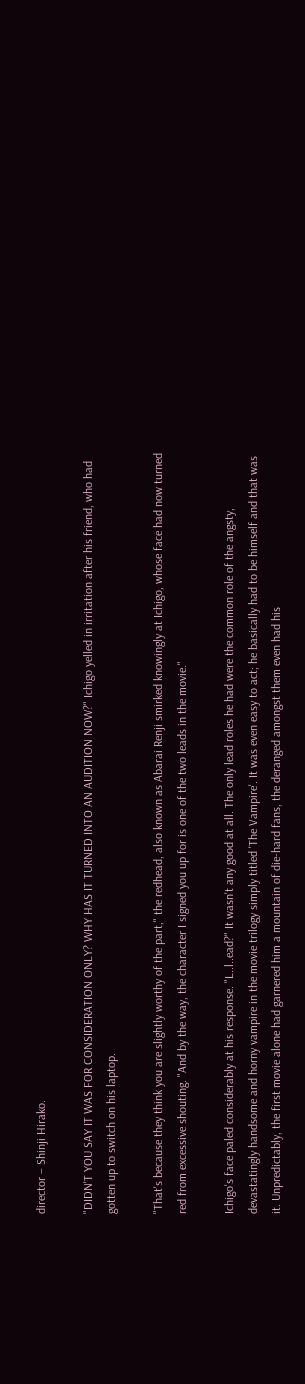director – Shinji Hirako.

"DIDN'T YOU SAY IT WAS FOR CONSIDERATION ONLY? WHY HAS IT TURNED INTO AN AUDITION NOW?" Ichigo yelled in irritation after his friend, who had gotten up to switch on his laptop.

"That's because they think you are slightly worthy of the part," the redhead, also known as Abarai Renji smirked knowingly at Ichigo, whose face had now turned red from excessive shouting. "And by the way, the character I signed you up for is one of the two leads in the movie."

Ichigo's face paled considerably at his response. "L..l..ead?" It wasn't any good at all. The only lead roles he had were the common role of the angsty, devastatingly handsome and horny vampire in the movie trilogy simply titled 'The Vampire'. It was even easy to act; he basically had to be himself and that was it. Unpredictably, the first movie alone had garnered him a mountain of die-hard fans, the deranged amongst them even had his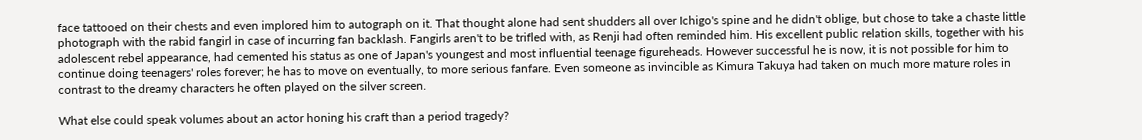face tattooed on their chests and even implored him to autograph on it. That thought alone had sent shudders all over Ichigo's spine and he didn't oblige, but chose to take a chaste little photograph with the rabid fangirl in case of incurring fan backlash. Fangirls aren't to be trifled with, as Renji had often reminded him. His excellent public relation skills, together with his adolescent rebel appearance, had cemented his status as one of Japan's youngest and most influential teenage figureheads. However successful he is now, it is not possible for him to continue doing teenagers' roles forever; he has to move on eventually, to more serious fanfare. Even someone as invincible as Kimura Takuya had taken on much more mature roles in contrast to the dreamy characters he often played on the silver screen.

What else could speak volumes about an actor honing his craft than a period tragedy?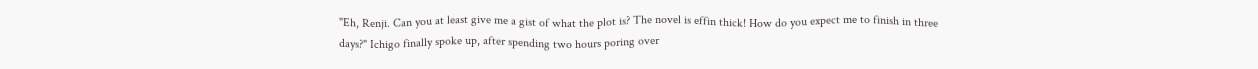"Eh, Renji. Can you at least give me a gist of what the plot is? The novel is effin thick! How do you expect me to finish in three days?" Ichigo finally spoke up, after spending two hours poring over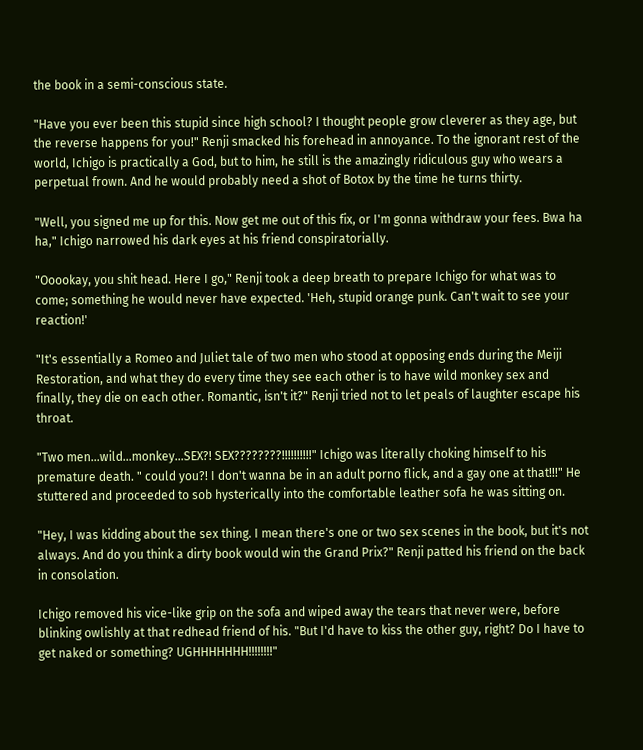the book in a semi-conscious state.

"Have you ever been this stupid since high school? I thought people grow cleverer as they age, but the reverse happens for you!" Renji smacked his forehead in annoyance. To the ignorant rest of the world, Ichigo is practically a God, but to him, he still is the amazingly ridiculous guy who wears a perpetual frown. And he would probably need a shot of Botox by the time he turns thirty.

"Well, you signed me up for this. Now get me out of this fix, or I'm gonna withdraw your fees. Bwa ha ha," Ichigo narrowed his dark eyes at his friend conspiratorially.

"Ooookay, you shit head. Here I go," Renji took a deep breath to prepare Ichigo for what was to come; something he would never have expected. 'Heh, stupid orange punk. Can't wait to see your reaction!'

"It's essentially a Romeo and Juliet tale of two men who stood at opposing ends during the Meiji Restoration, and what they do every time they see each other is to have wild monkey sex and finally, they die on each other. Romantic, isn't it?" Renji tried not to let peals of laughter escape his throat.

"Two men...wild...monkey...SEX?! SEX????????!!!!!!!!!!" Ichigo was literally choking himself to his premature death. " could you?! I don't wanna be in an adult porno flick, and a gay one at that!!!" He stuttered and proceeded to sob hysterically into the comfortable leather sofa he was sitting on.

"Hey, I was kidding about the sex thing. I mean there's one or two sex scenes in the book, but it's not always. And do you think a dirty book would win the Grand Prix?" Renji patted his friend on the back in consolation.

Ichigo removed his vice-like grip on the sofa and wiped away the tears that never were, before blinking owlishly at that redhead friend of his. "But I'd have to kiss the other guy, right? Do I have to get naked or something? UGHHHHHHH!!!!!!!!"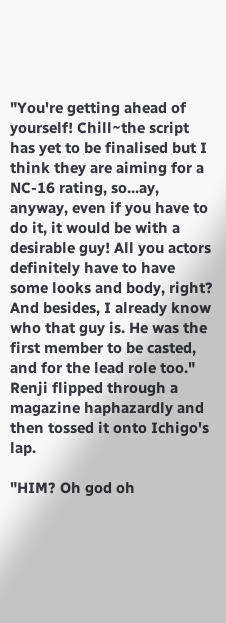"You're getting ahead of yourself! Chill~the script has yet to be finalised but I think they are aiming for a NC-16 rating, so...ay, anyway, even if you have to do it, it would be with a desirable guy! All you actors definitely have to have some looks and body, right? And besides, I already know who that guy is. He was the first member to be casted, and for the lead role too." Renji flipped through a magazine haphazardly and then tossed it onto Ichigo's lap.

"HIM? Oh god oh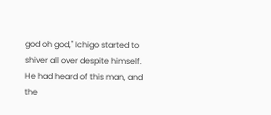god oh god," Ichigo started to shiver all over despite himself. He had heard of this man, and the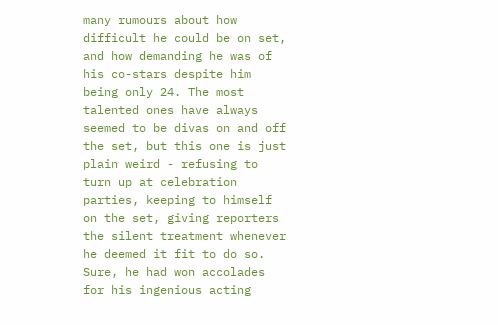many rumours about how difficult he could be on set, and how demanding he was of his co-stars despite him being only 24. The most talented ones have always seemed to be divas on and off the set, but this one is just plain weird - refusing to turn up at celebration parties, keeping to himself on the set, giving reporters the silent treatment whenever he deemed it fit to do so. Sure, he had won accolades for his ingenious acting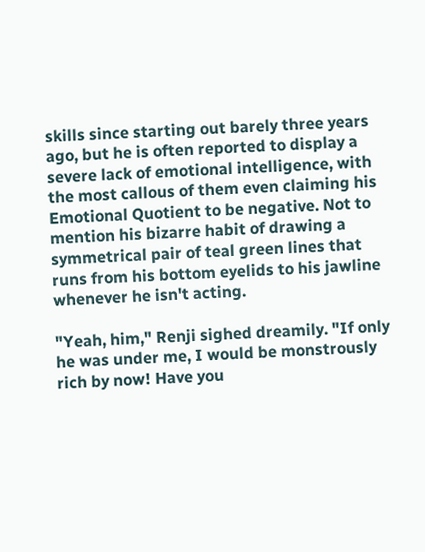skills since starting out barely three years ago, but he is often reported to display a severe lack of emotional intelligence, with the most callous of them even claiming his Emotional Quotient to be negative. Not to mention his bizarre habit of drawing a symmetrical pair of teal green lines that runs from his bottom eyelids to his jawline whenever he isn't acting.

"Yeah, him," Renji sighed dreamily. "If only he was under me, I would be monstrously rich by now! Have you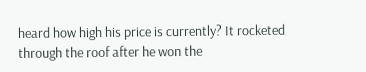heard how high his price is currently? It rocketed through the roof after he won the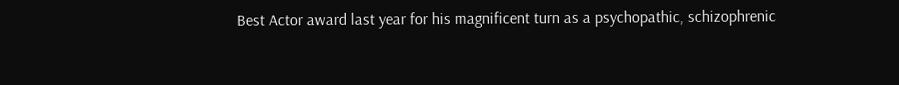Best Actor award last year for his magnificent turn as a psychopathic, schizophrenic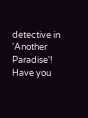detective in 'Another Paradise'! Have you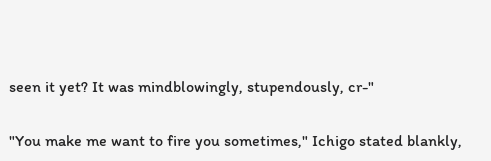seen it yet? It was mindblowingly, stupendously, cr-"

"You make me want to fire you sometimes," Ichigo stated blankly,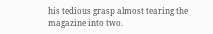his tedious grasp almost tearing the magazine into two.